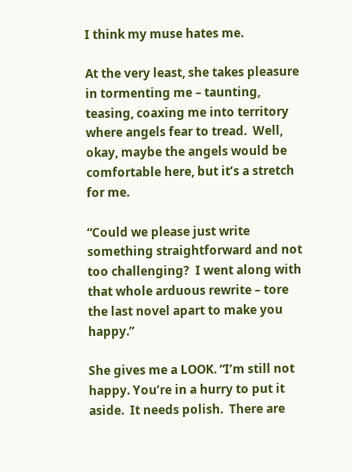I think my muse hates me.

At the very least, she takes pleasure in tormenting me – taunting, teasing, coaxing me into territory where angels fear to tread.  Well, okay, maybe the angels would be comfortable here, but it’s a stretch for me.

“Could we please just write something straightforward and not too challenging?  I went along with that whole arduous rewrite – tore the last novel apart to make you happy.”

She gives me a LOOK. “I’m still not happy. You’re in a hurry to put it aside.  It needs polish.  There are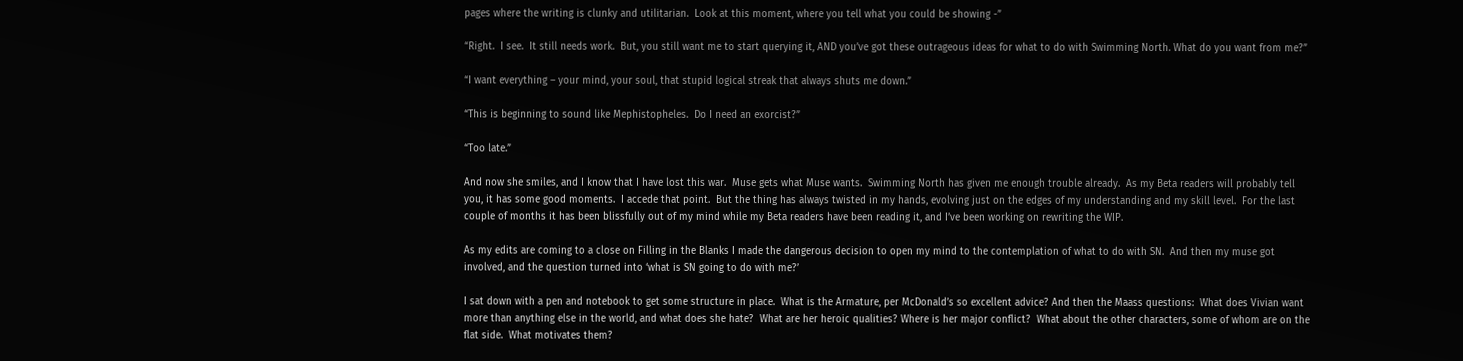pages where the writing is clunky and utilitarian.  Look at this moment, where you tell what you could be showing -”

“Right.  I see.  It still needs work.  But, you still want me to start querying it, AND you’ve got these outrageous ideas for what to do with Swimming North. What do you want from me?”

“I want everything – your mind, your soul, that stupid logical streak that always shuts me down.”

“This is beginning to sound like Mephistopheles.  Do I need an exorcist?”

“Too late.”

And now she smiles, and I know that I have lost this war.  Muse gets what Muse wants.  Swimming North has given me enough trouble already.  As my Beta readers will probably tell you, it has some good moments.  I accede that point.  But the thing has always twisted in my hands, evolving just on the edges of my understanding and my skill level.  For the last couple of months it has been blissfully out of my mind while my Beta readers have been reading it, and I’ve been working on rewriting the WIP.

As my edits are coming to a close on Filling in the Blanks I made the dangerous decision to open my mind to the contemplation of what to do with SN.  And then my muse got involved, and the question turned into ‘what is SN going to do with me?’

I sat down with a pen and notebook to get some structure in place.  What is the Armature, per McDonald’s so excellent advice? And then the Maass questions:  What does Vivian want more than anything else in the world, and what does she hate?  What are her heroic qualities? Where is her major conflict?  What about the other characters, some of whom are on the flat side.  What motivates them?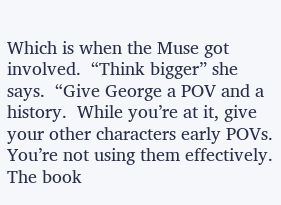Which is when the Muse got involved.  “Think bigger” she says.  “Give George a POV and a history.  While you’re at it, give your other characters early POVs.  You’re not using them effectively.  The book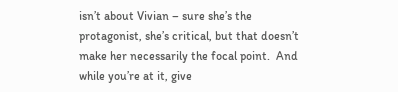isn’t about Vivian – sure she’s the protagonist, she’s critical, but that doesn’t make her necessarily the focal point.  And while you’re at it, give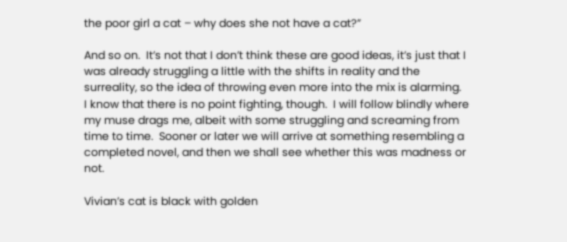the poor girl a cat – why does she not have a cat?”

And so on.  It’s not that I don’t think these are good ideas, it’s just that I was already struggling a little with the shifts in reality and the surreality, so the idea of throwing even more into the mix is alarming.  I know that there is no point fighting, though.  I will follow blindly where my muse drags me, albeit with some struggling and screaming from time to time.  Sooner or later we will arrive at something resembling a completed novel, and then we shall see whether this was madness or not.

Vivian’s cat is black with golden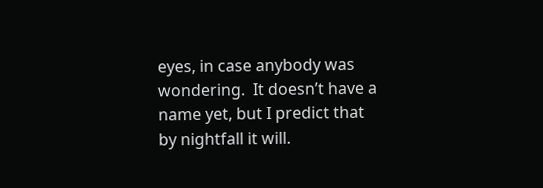eyes, in case anybody was wondering.  It doesn’t have a name yet, but I predict that by nightfall it will.